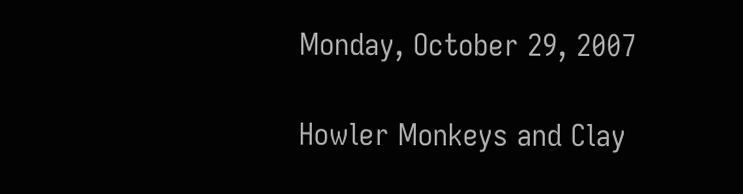Monday, October 29, 2007

Howler Monkeys and Clay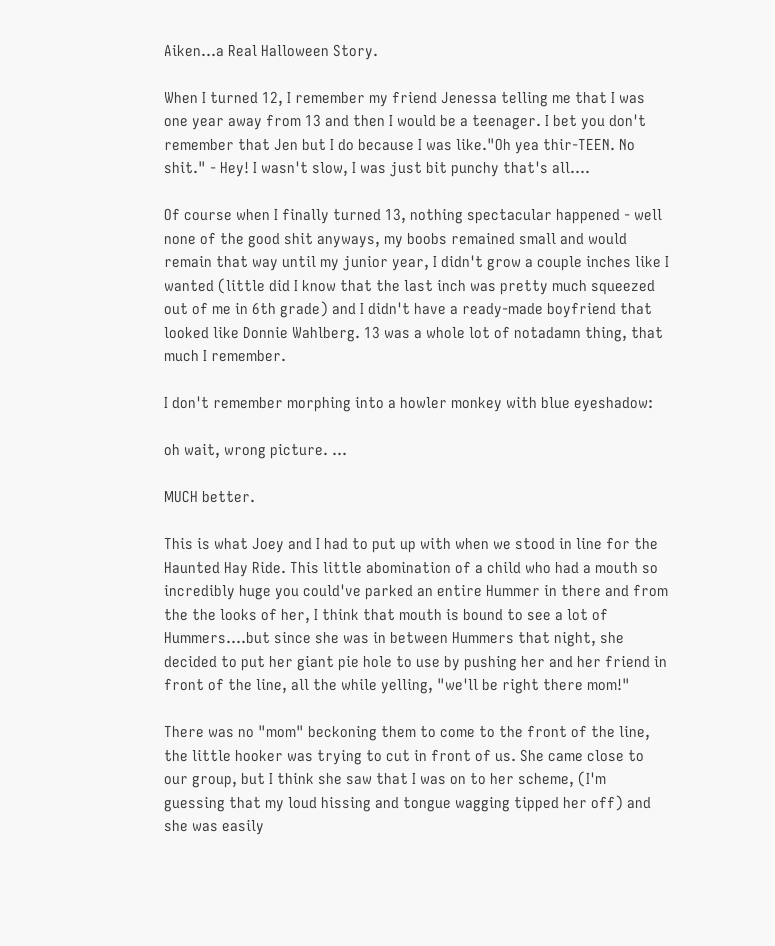Aiken...a Real Halloween Story.

When I turned 12, I remember my friend Jenessa telling me that I was one year away from 13 and then I would be a teenager. I bet you don't remember that Jen but I do because I was like."Oh yea thir-TEEN. No shit." - Hey! I wasn't slow, I was just bit punchy that's all....

Of course when I finally turned 13, nothing spectacular happened - well none of the good shit anyways, my boobs remained small and would remain that way until my junior year, I didn't grow a couple inches like I wanted (little did I know that the last inch was pretty much squeezed out of me in 6th grade) and I didn't have a ready-made boyfriend that looked like Donnie Wahlberg. 13 was a whole lot of notadamn thing, that much I remember.

I don't remember morphing into a howler monkey with blue eyeshadow:

oh wait, wrong picture. ...

MUCH better.

This is what Joey and I had to put up with when we stood in line for the Haunted Hay Ride. This little abomination of a child who had a mouth so incredibly huge you could've parked an entire Hummer in there and from the the looks of her, I think that mouth is bound to see a lot of Hummers....but since she was in between Hummers that night, she decided to put her giant pie hole to use by pushing her and her friend in front of the line, all the while yelling, "we'll be right there mom!"

There was no "mom" beckoning them to come to the front of the line, the little hooker was trying to cut in front of us. She came close to our group, but I think she saw that I was on to her scheme, (I'm guessing that my loud hissing and tongue wagging tipped her off) and she was easily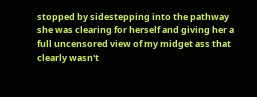stopped by sidestepping into the pathway she was clearing for herself and giving her a full uncensored view of my midget ass that clearly wasn't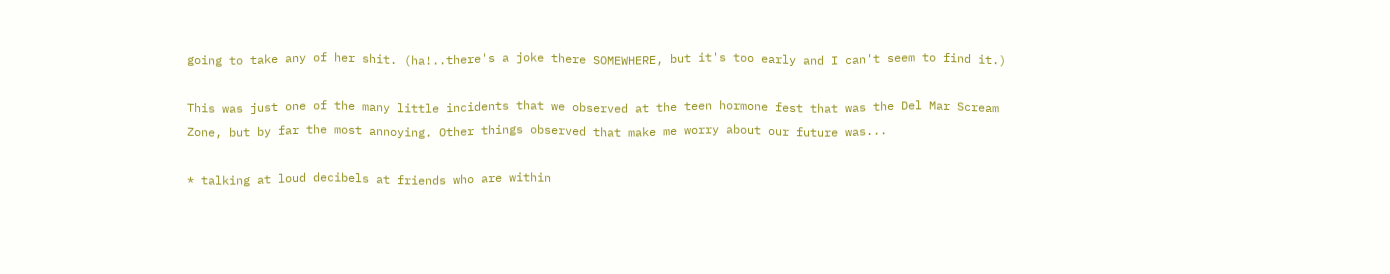going to take any of her shit. (ha!..there's a joke there SOMEWHERE, but it's too early and I can't seem to find it.)

This was just one of the many little incidents that we observed at the teen hormone fest that was the Del Mar Scream Zone, but by far the most annoying. Other things observed that make me worry about our future was...

* talking at loud decibels at friends who are within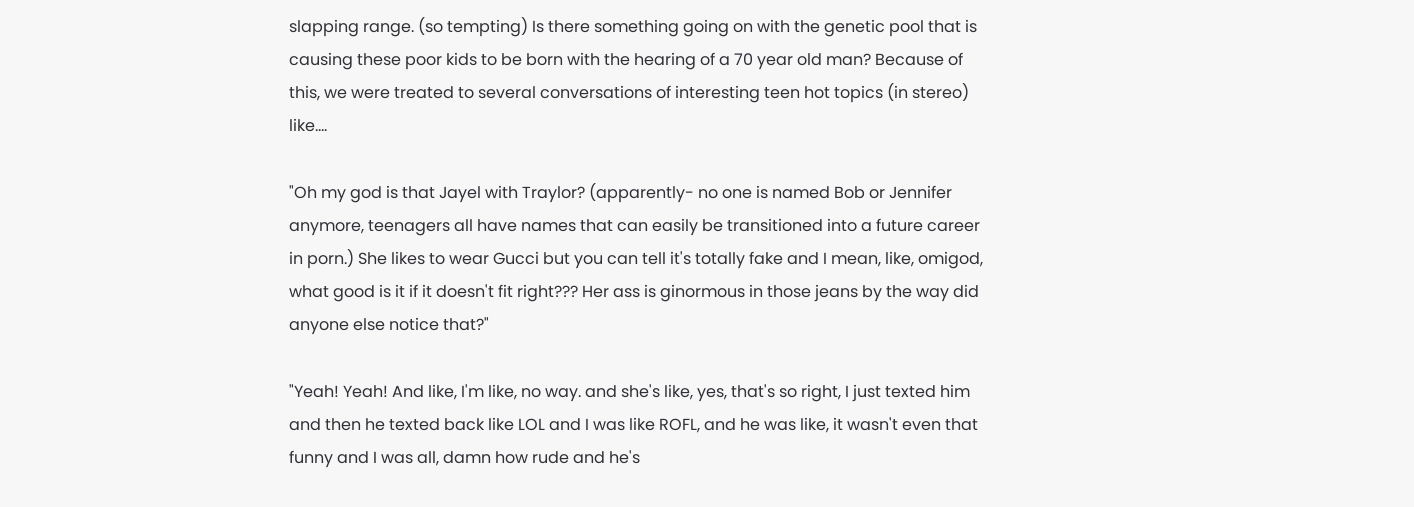slapping range. (so tempting) Is there something going on with the genetic pool that is causing these poor kids to be born with the hearing of a 70 year old man? Because of this, we were treated to several conversations of interesting teen hot topics (in stereo) like....

"Oh my god is that Jayel with Traylor? (apparently- no one is named Bob or Jennifer anymore, teenagers all have names that can easily be transitioned into a future career in porn.) She likes to wear Gucci but you can tell it's totally fake and I mean, like, omigod, what good is it if it doesn't fit right??? Her ass is ginormous in those jeans by the way did anyone else notice that?"

"Yeah! Yeah! And like, I'm like, no way. and she's like, yes, that's so right, I just texted him and then he texted back like LOL and I was like ROFL, and he was like, it wasn't even that funny and I was all, damn how rude and he's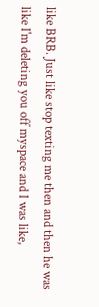like BRB. Just like stop texting me then and then he was like I'm deleting you off myspace and I was like,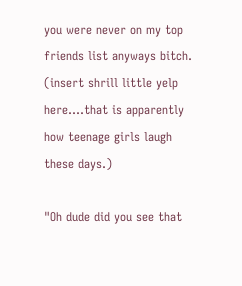you were never on my top friends list anyways bitch. (insert shrill little yelp here....that is apparently how teenage girls laugh these days.)

"Oh dude did you see that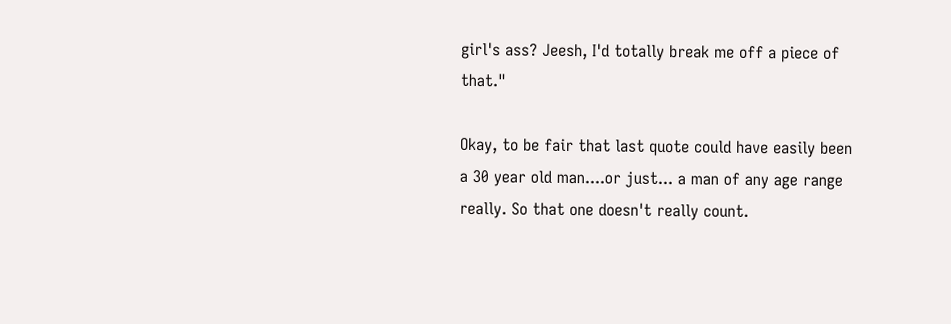girl's ass? Jeesh, I'd totally break me off a piece of that."

Okay, to be fair that last quote could have easily been a 30 year old man....or just... a man of any age range really. So that one doesn't really count.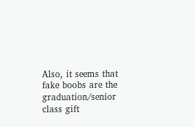Also, it seems that fake boobs are the graduation/senior class gift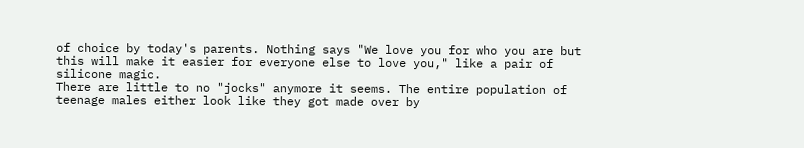of choice by today's parents. Nothing says "We love you for who you are but this will make it easier for everyone else to love you," like a pair of silicone magic.
There are little to no "jocks" anymore it seems. The entire population of teenage males either look like they got made over by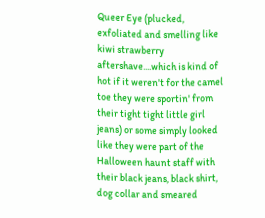Queer Eye (plucked, exfoliated and smelling like kiwi strawberry aftershave....which is kind of hot if it weren't for the camel toe they were sportin' from their tight tight little girl jeans) or some simply looked like they were part of the Halloween haunt staff with their black jeans, black shirt, dog collar and smeared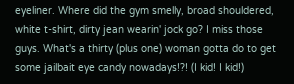eyeliner. Where did the gym smelly, broad shouldered, white t-shirt, dirty jean wearin' jock go? I miss those guys. What's a thirty (plus one) woman gotta do to get some jailbait eye candy nowadays!?! (I kid! I kid!)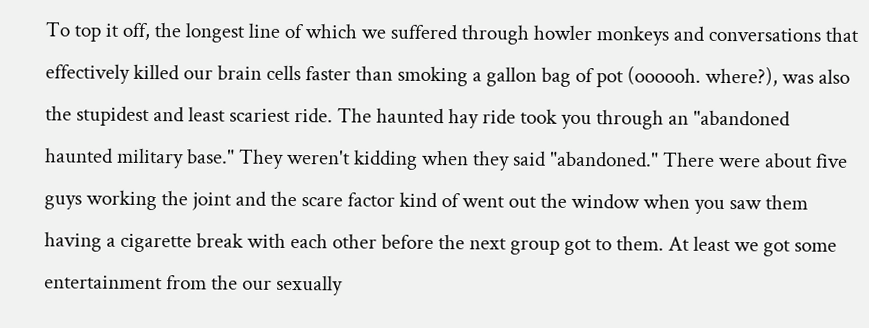To top it off, the longest line of which we suffered through howler monkeys and conversations that effectively killed our brain cells faster than smoking a gallon bag of pot (oooooh. where?), was also the stupidest and least scariest ride. The haunted hay ride took you through an "abandoned haunted military base." They weren't kidding when they said "abandoned." There were about five guys working the joint and the scare factor kind of went out the window when you saw them having a cigarette break with each other before the next group got to them. At least we got some entertainment from the our sexually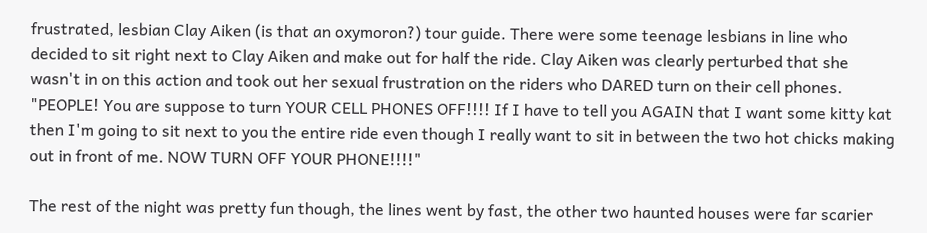frustrated, lesbian Clay Aiken (is that an oxymoron?) tour guide. There were some teenage lesbians in line who decided to sit right next to Clay Aiken and make out for half the ride. Clay Aiken was clearly perturbed that she wasn't in on this action and took out her sexual frustration on the riders who DARED turn on their cell phones.
"PEOPLE! You are suppose to turn YOUR CELL PHONES OFF!!!! If I have to tell you AGAIN that I want some kitty kat then I'm going to sit next to you the entire ride even though I really want to sit in between the two hot chicks making out in front of me. NOW TURN OFF YOUR PHONE!!!!"

The rest of the night was pretty fun though, the lines went by fast, the other two haunted houses were far scarier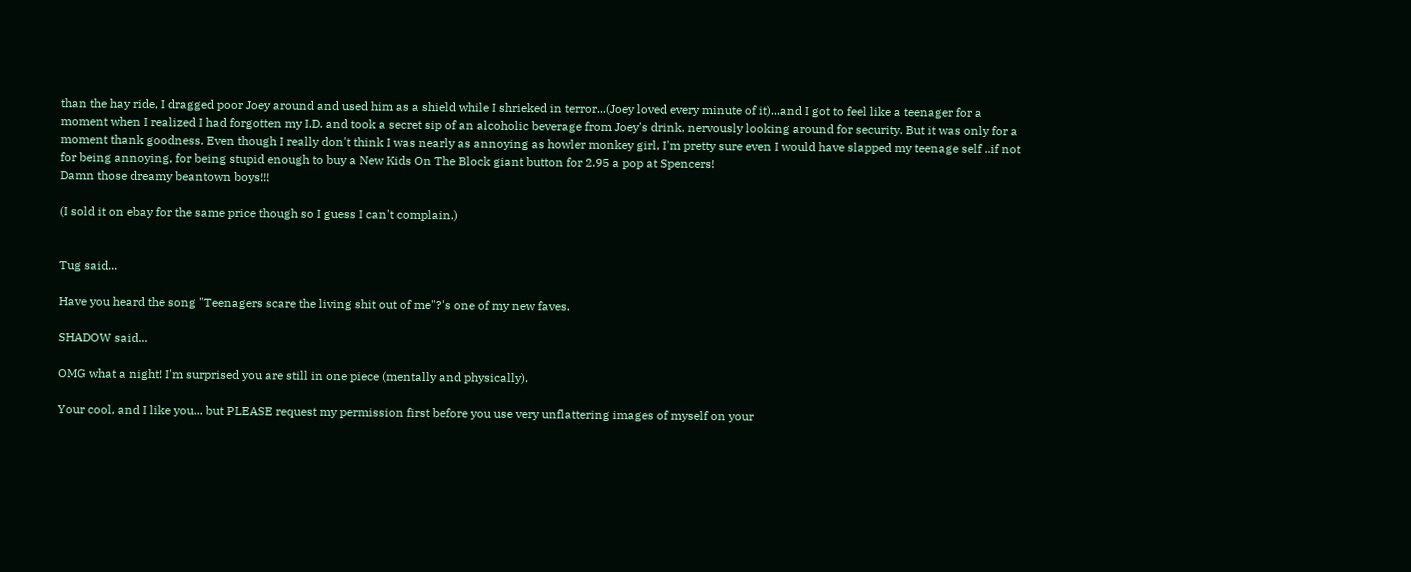than the hay ride, I dragged poor Joey around and used him as a shield while I shrieked in terror...(Joey loved every minute of it)...and I got to feel like a teenager for a moment when I realized I had forgotten my I.D. and took a secret sip of an alcoholic beverage from Joey's drink, nervously looking around for security. But it was only for a moment thank goodness. Even though I really don't think I was nearly as annoying as howler monkey girl, I'm pretty sure even I would have slapped my teenage self ..if not for being annoying, for being stupid enough to buy a New Kids On The Block giant button for 2.95 a pop at Spencers!
Damn those dreamy beantown boys!!!

(I sold it on ebay for the same price though so I guess I can't complain.)


Tug said...

Have you heard the song "Teenagers scare the living shit out of me"?'s one of my new faves.

SHADOW said...

OMG what a night! I'm surprised you are still in one piece (mentally and physically).

Your cool, and I like you... but PLEASE request my permission first before you use very unflattering images of myself on your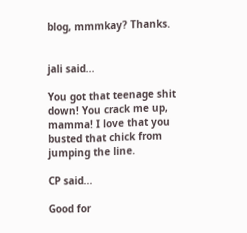blog, mmmkay? Thanks.


jali said...

You got that teenage shit down! You crack me up, mamma! I love that you busted that chick from jumping the line.

CP said...

Good for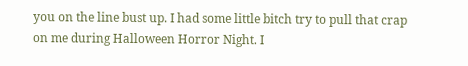you on the line bust up. I had some little bitch try to pull that crap on me during Halloween Horror Night. I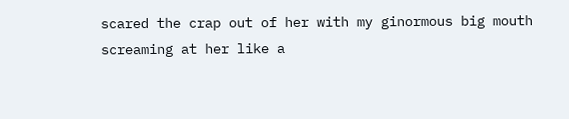scared the crap out of her with my ginormous big mouth screaming at her like a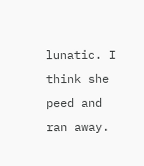lunatic. I think she peed and ran away.